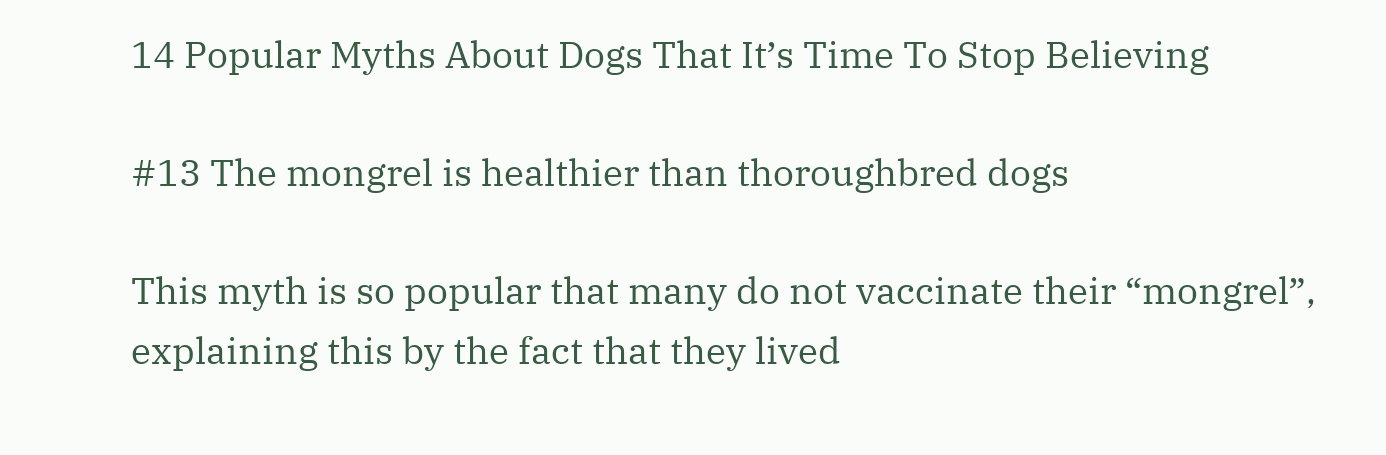14 Popular Myths About Dogs That It’s Time To Stop Believing

#13 The mongrel is healthier than thoroughbred dogs

This myth is so popular that many do not vaccinate their “mongrel”, explaining this by the fact that they lived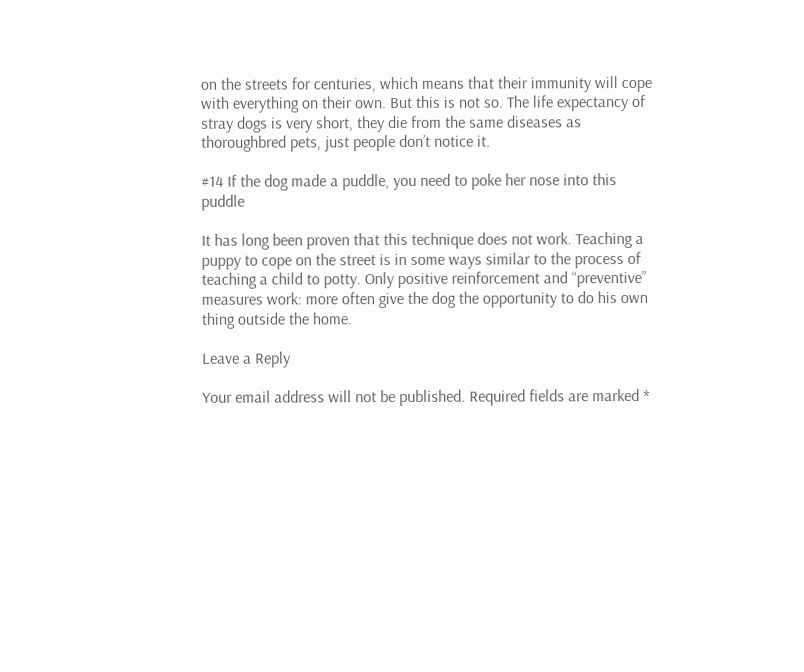on the streets for centuries, which means that their immunity will cope with everything on their own. But this is not so. The life expectancy of stray dogs is very short, they die from the same diseases as thoroughbred pets, just people don’t notice it.

#14 If the dog made a puddle, you need to poke her nose into this puddle

It has long been proven that this technique does not work. Teaching a puppy to cope on the street is in some ways similar to the process of teaching a child to potty. Only positive reinforcement and “preventive” measures work: more often give the dog the opportunity to do his own thing outside the home.

Leave a Reply

Your email address will not be published. Required fields are marked *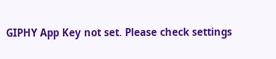GIPHY App Key not set. Please check settings